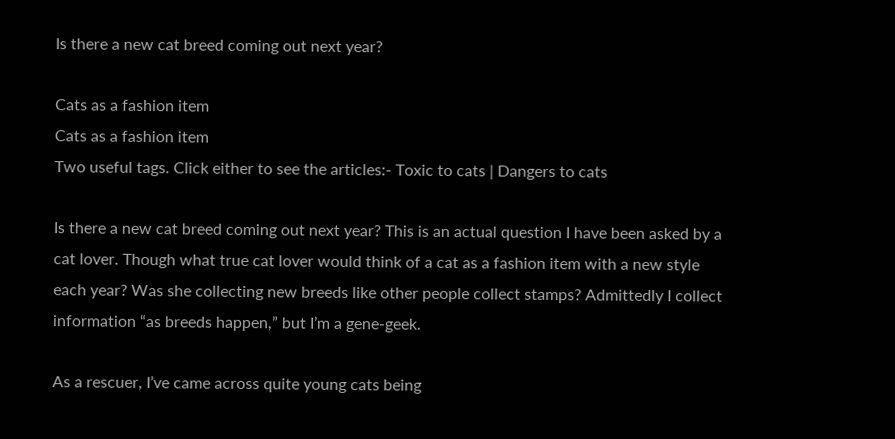Is there a new cat breed coming out next year?

Cats as a fashion item
Cats as a fashion item
Two useful tags. Click either to see the articles:- Toxic to cats | Dangers to cats

Is there a new cat breed coming out next year? This is an actual question I have been asked by a cat lover. Though what true cat lover would think of a cat as a fashion item with a new style each year? Was she collecting new breeds like other people collect stamps? Admittedly I collect information “as breeds happen,” but I’m a gene-geek.

As a rescuer, I’ve came across quite young cats being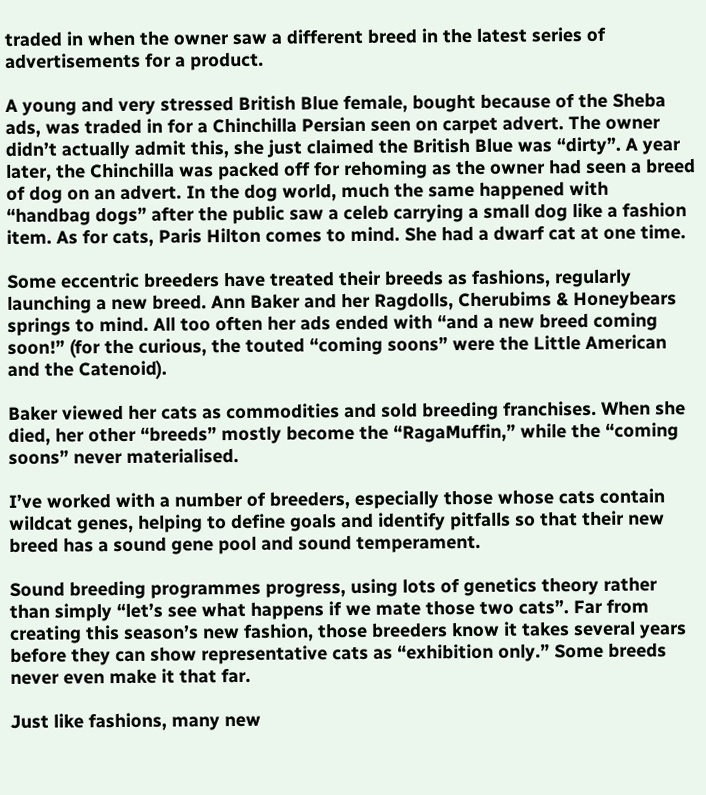traded in when the owner saw a different breed in the latest series of advertisements for a product.

A young and very stressed British Blue female, bought because of the Sheba ads, was traded in for a Chinchilla Persian seen on carpet advert. The owner didn’t actually admit this, she just claimed the British Blue was “dirty”. A year later, the Chinchilla was packed off for rehoming as the owner had seen a breed of dog on an advert. In the dog world, much the same happened with “handbag dogs” after the public saw a celeb carrying a small dog like a fashion item. As for cats, Paris Hilton comes to mind. She had a dwarf cat at one time.

Some eccentric breeders have treated their breeds as fashions, regularly launching a new breed. Ann Baker and her Ragdolls, Cherubims & Honeybears springs to mind. All too often her ads ended with “and a new breed coming soon!” (for the curious, the touted “coming soons” were the Little American and the Catenoid).

Baker viewed her cats as commodities and sold breeding franchises. When she died, her other “breeds” mostly become the “RagaMuffin,” while the “coming soons” never materialised.

I’ve worked with a number of breeders, especially those whose cats contain wildcat genes, helping to define goals and identify pitfalls so that their new breed has a sound gene pool and sound temperament.

Sound breeding programmes progress, using lots of genetics theory rather than simply “let’s see what happens if we mate those two cats”. Far from creating this season’s new fashion, those breeders know it takes several years before they can show representative cats as “exhibition only.” Some breeds never even make it that far.

Just like fashions, many new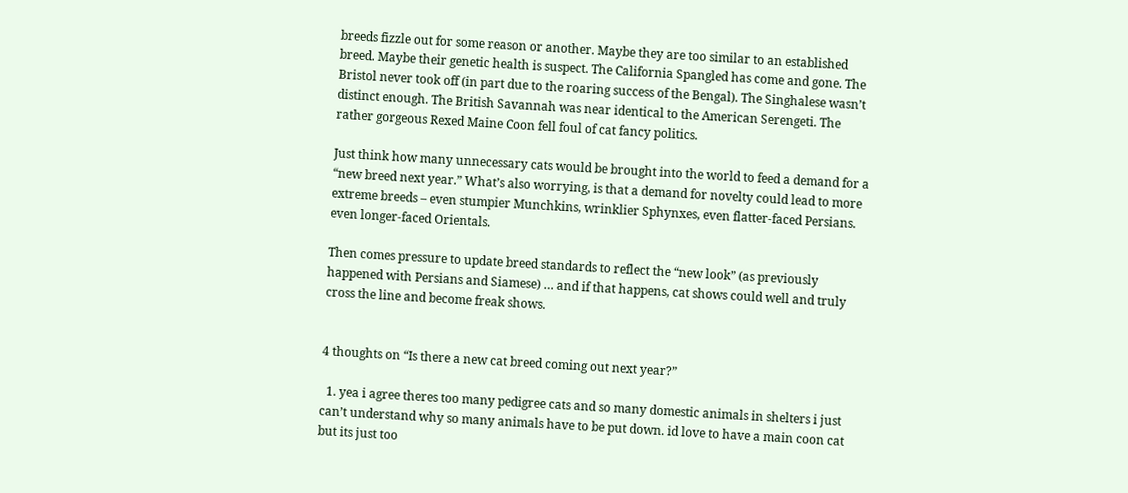breeds fizzle out for some reason or another. Maybe they are too similar to an established breed. Maybe their genetic health is suspect. The California Spangled has come and gone. The Bristol never took off (in part due to the roaring success of the Bengal). The Singhalese wasn’t distinct enough. The British Savannah was near identical to the American Serengeti. The rather gorgeous Rexed Maine Coon fell foul of cat fancy politics.

Just think how many unnecessary cats would be brought into the world to feed a demand for a “new breed next year.” What’s also worrying, is that a demand for novelty could lead to more extreme breeds – even stumpier Munchkins, wrinklier Sphynxes, even flatter-faced Persians. even longer-faced Orientals.

Then comes pressure to update breed standards to reflect the “new look” (as previously happened with Persians and Siamese) … and if that happens, cat shows could well and truly cross the line and become freak shows.


4 thoughts on “Is there a new cat breed coming out next year?”

  1. yea i agree theres too many pedigree cats and so many domestic animals in shelters i just can’t understand why so many animals have to be put down. id love to have a main coon cat but its just too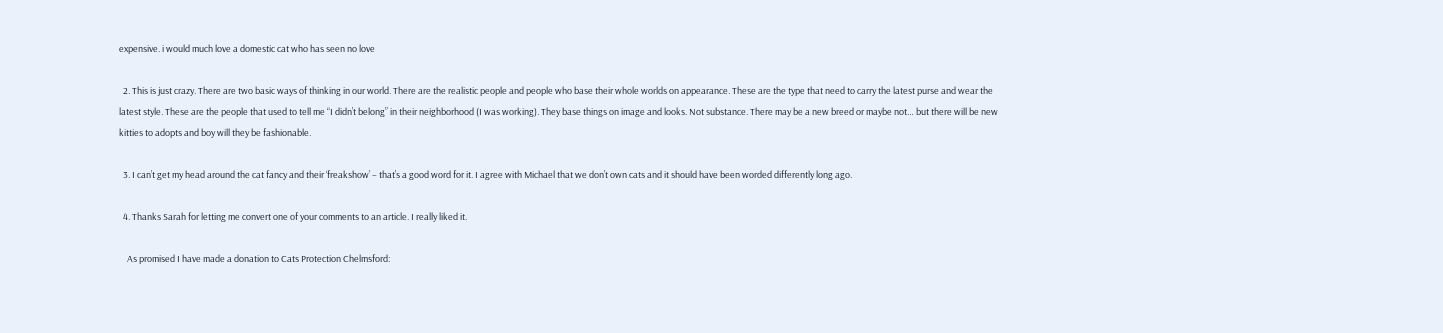expensive. i would much love a domestic cat who has seen no love

  2. This is just crazy. There are two basic ways of thinking in our world. There are the realistic people and people who base their whole worlds on appearance. These are the type that need to carry the latest purse and wear the latest style. These are the people that used to tell me “I didn’t belong” in their neighborhood (I was working). They base things on image and looks. Not substance. There may be a new breed or maybe not… but there will be new kitties to adopts and boy will they be fashionable.

  3. I can’t get my head around the cat fancy and their ‘freakshow’ – that’s a good word for it. I agree with Michael that we don’t own cats and it should have been worded differently long ago.

  4. Thanks Sarah for letting me convert one of your comments to an article. I really liked it.

    As promised I have made a donation to Cats Protection Chelmsford: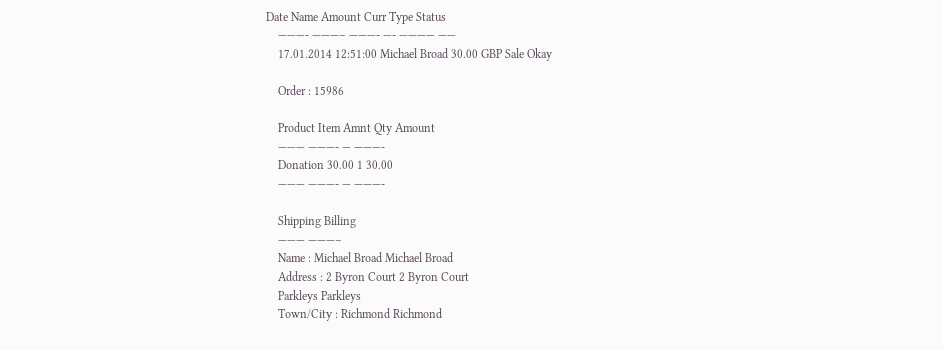Date Name Amount Curr Type Status
    ———- ———– ———- —- ———— ——
    17.01.2014 12:51:00 Michael Broad 30.00 GBP Sale Okay

    Order : 15986

    Product Item Amnt Qty Amount
    ——— ———- — ———-
    Donation 30.00 1 30.00
    ——— ———- — ———-

    Shipping Billing
    ——— ———–
    Name : Michael Broad Michael Broad
    Address : 2 Byron Court 2 Byron Court
    Parkleys Parkleys
    Town/City : Richmond Richmond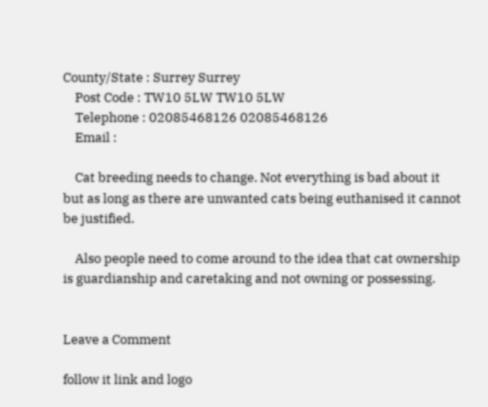County/State : Surrey Surrey
    Post Code : TW10 5LW TW10 5LW
    Telephone : 02085468126 02085468126
    Email :

    Cat breeding needs to change. Not everything is bad about it but as long as there are unwanted cats being euthanised it cannot be justified.

    Also people need to come around to the idea that cat ownership is guardianship and caretaking and not owning or possessing.


Leave a Comment

follow it link and logo